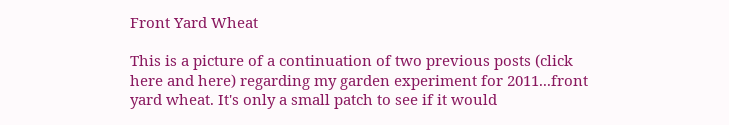Front Yard Wheat

This is a picture of a continuation of two previous posts (click here and here) regarding my garden experiment for 2011...front yard wheat. It's only a small patch to see if it would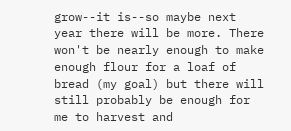grow--it is--so maybe next year there will be more. There won't be nearly enough to make enough flour for a loaf of bread (my goal) but there will still probably be enough for me to harvest and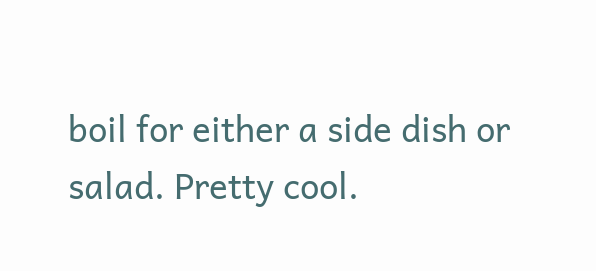boil for either a side dish or salad. Pretty cool.